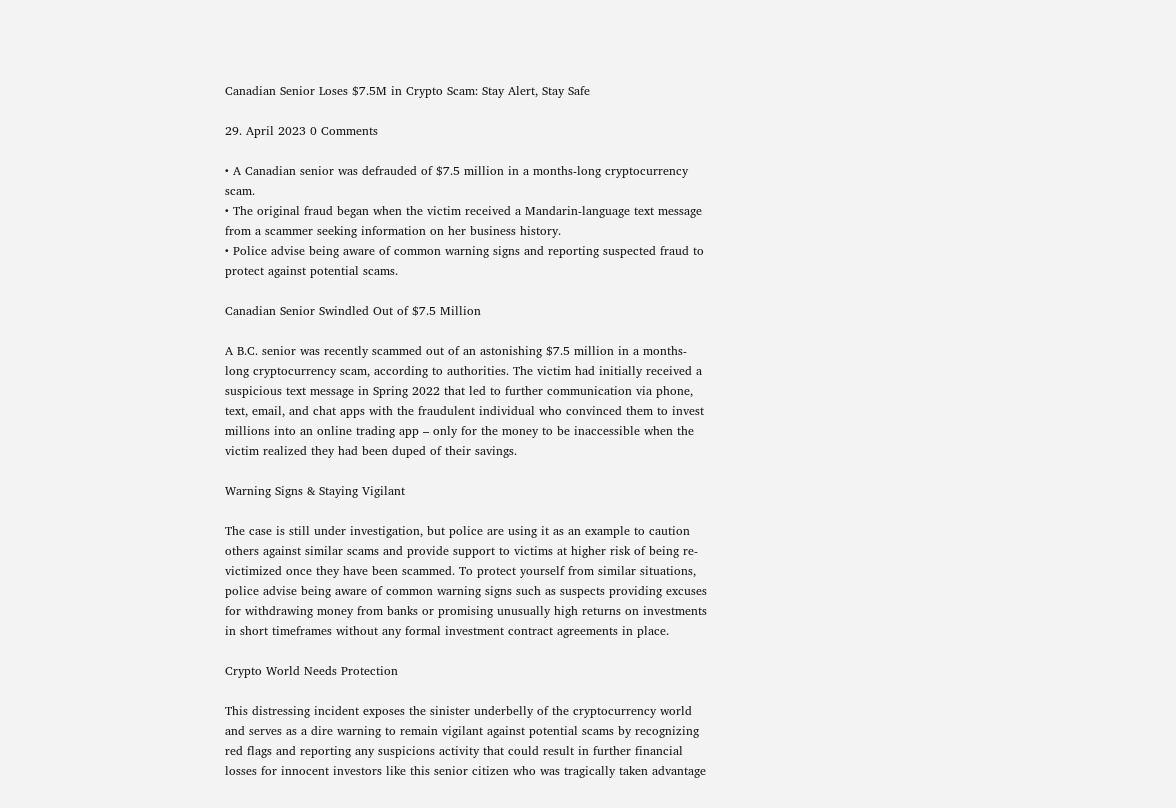Canadian Senior Loses $7.5M in Crypto Scam: Stay Alert, Stay Safe

29. April 2023 0 Comments

• A Canadian senior was defrauded of $7.5 million in a months-long cryptocurrency scam.
• The original fraud began when the victim received a Mandarin-language text message from a scammer seeking information on her business history.
• Police advise being aware of common warning signs and reporting suspected fraud to protect against potential scams.

Canadian Senior Swindled Out of $7.5 Million

A B.C. senior was recently scammed out of an astonishing $7.5 million in a months-long cryptocurrency scam, according to authorities. The victim had initially received a suspicious text message in Spring 2022 that led to further communication via phone, text, email, and chat apps with the fraudulent individual who convinced them to invest millions into an online trading app – only for the money to be inaccessible when the victim realized they had been duped of their savings.

Warning Signs & Staying Vigilant

The case is still under investigation, but police are using it as an example to caution others against similar scams and provide support to victims at higher risk of being re-victimized once they have been scammed. To protect yourself from similar situations, police advise being aware of common warning signs such as suspects providing excuses for withdrawing money from banks or promising unusually high returns on investments in short timeframes without any formal investment contract agreements in place.

Crypto World Needs Protection

This distressing incident exposes the sinister underbelly of the cryptocurrency world and serves as a dire warning to remain vigilant against potential scams by recognizing red flags and reporting any suspicions activity that could result in further financial losses for innocent investors like this senior citizen who was tragically taken advantage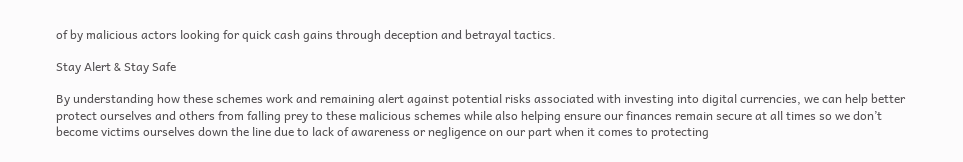of by malicious actors looking for quick cash gains through deception and betrayal tactics.

Stay Alert & Stay Safe

By understanding how these schemes work and remaining alert against potential risks associated with investing into digital currencies, we can help better protect ourselves and others from falling prey to these malicious schemes while also helping ensure our finances remain secure at all times so we don’t become victims ourselves down the line due to lack of awareness or negligence on our part when it comes to protecting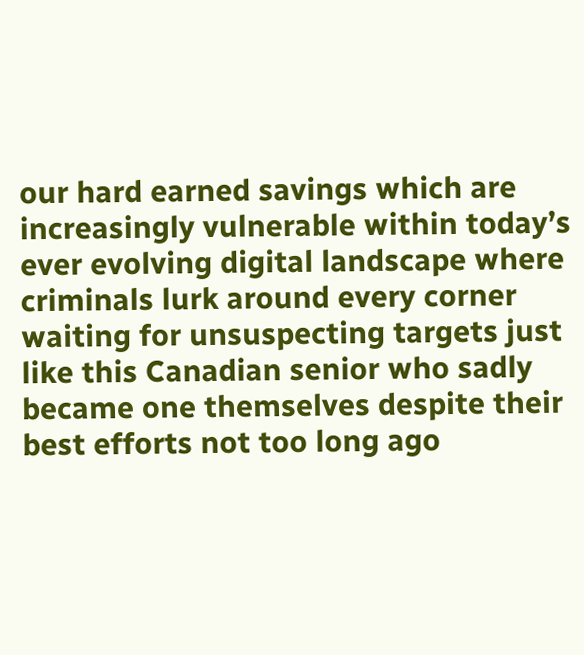our hard earned savings which are increasingly vulnerable within today’s ever evolving digital landscape where criminals lurk around every corner waiting for unsuspecting targets just like this Canadian senior who sadly became one themselves despite their best efforts not too long ago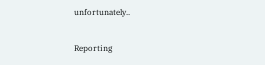unfortunately..

Reporting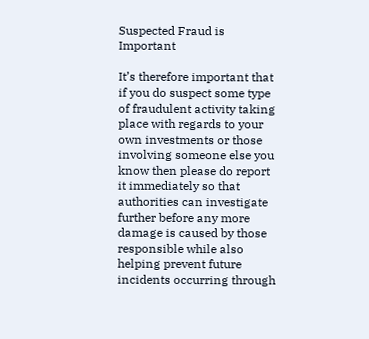Suspected Fraud is Important

It’s therefore important that if you do suspect some type of fraudulent activity taking place with regards to your own investments or those involving someone else you know then please do report it immediately so that authorities can investigate further before any more damage is caused by those responsible while also helping prevent future incidents occurring through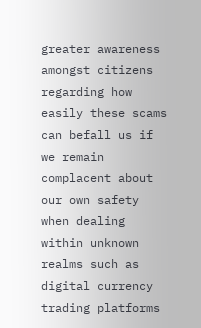greater awareness amongst citizens regarding how easily these scams can befall us if we remain complacent about our own safety when dealing within unknown realms such as digital currency trading platforms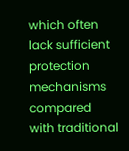which often lack sufficient protection mechanisms compared with traditional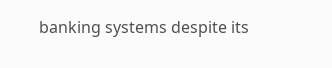banking systems despite its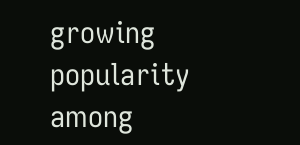growing popularity among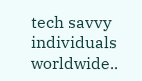tech savvy individuals worldwide..